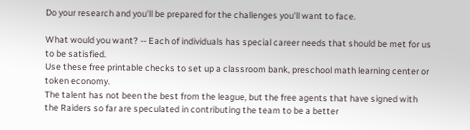Do your research and you'll be prepared for the challenges you'll want to face.

What would you want? -- Each of individuals has special career needs that should be met for us to be satisfied.
Use these free printable checks to set up a classroom bank, preschool math learning center or token economy.
The talent has not been the best from the league, but the free agents that have signed with the Raiders so far are speculated in contributing the team to be a better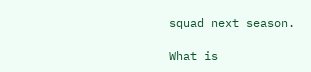squad next season.

What is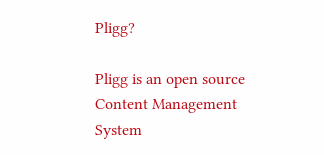Pligg?

Pligg is an open source Content Management System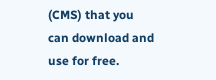(CMS) that you can download and use for free.